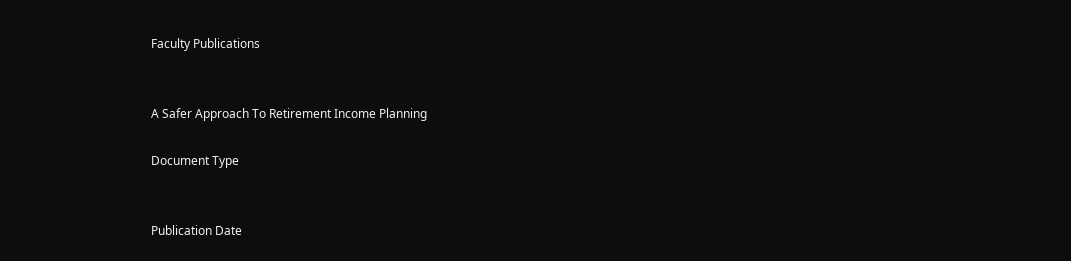Faculty Publications


A Safer Approach To Retirement Income Planning

Document Type


Publication Date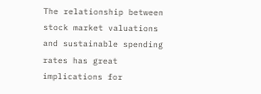The relationship between stock market valuations and sustainable spending rates has great implications for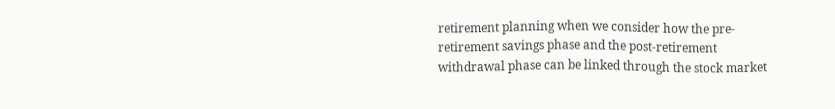retirement planning when we consider how the pre-retirement savings phase and the post-retirement withdrawal phase can be linked through the stock market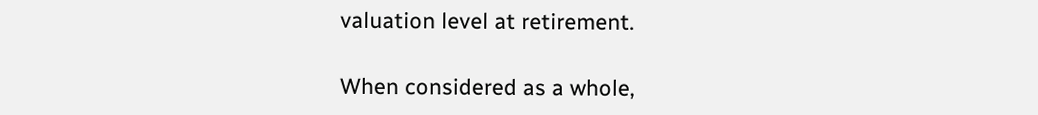valuation level at retirement.

When considered as a whole,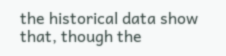the historical data show that, though the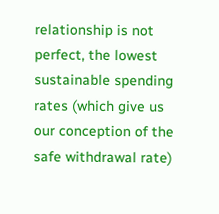relationship is not perfect, the lowest sustainable spending rates (which give us our conception of the safe withdrawal rate)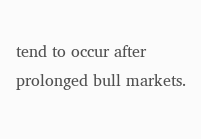tend to occur after prolonged bull markets.